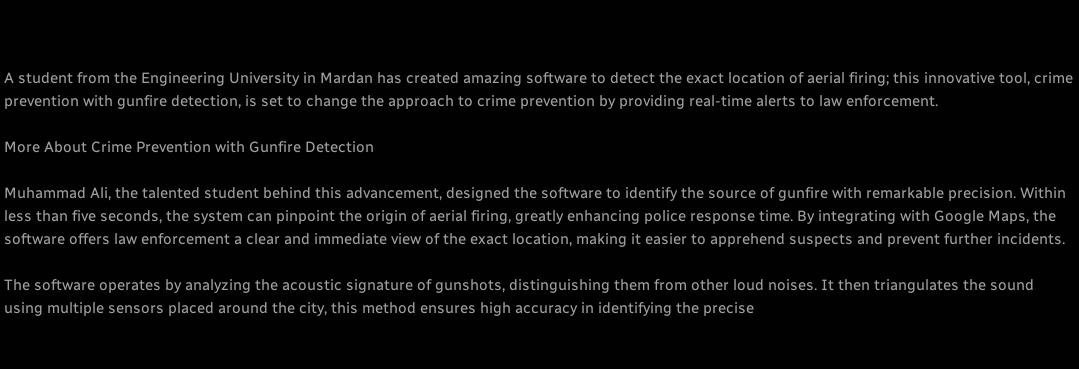A student from the Engineering University in Mardan has created amazing software to detect the exact location of aerial firing; this innovative tool, crime prevention with gunfire detection, is set to change the approach to crime prevention by providing real-time alerts to law enforcement.

More About Crime Prevention with Gunfire Detection

Muhammad Ali, the talented student behind this advancement, designed the software to identify the source of gunfire with remarkable precision. Within less than five seconds, the system can pinpoint the origin of aerial firing, greatly enhancing police response time. By integrating with Google Maps, the software offers law enforcement a clear and immediate view of the exact location, making it easier to apprehend suspects and prevent further incidents.

The software operates by analyzing the acoustic signature of gunshots, distinguishing them from other loud noises. It then triangulates the sound using multiple sensors placed around the city, this method ensures high accuracy in identifying the precise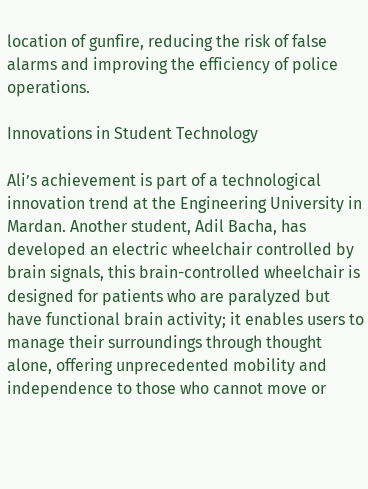location of gunfire, reducing the risk of false alarms and improving the efficiency of police operations.

Innovations in Student Technology

Ali’s achievement is part of a technological innovation trend at the Engineering University in Mardan. Another student, Adil Bacha, has developed an electric wheelchair controlled by brain signals, this brain-controlled wheelchair is designed for patients who are paralyzed but have functional brain activity; it enables users to manage their surroundings through thought alone, offering unprecedented mobility and independence to those who cannot move or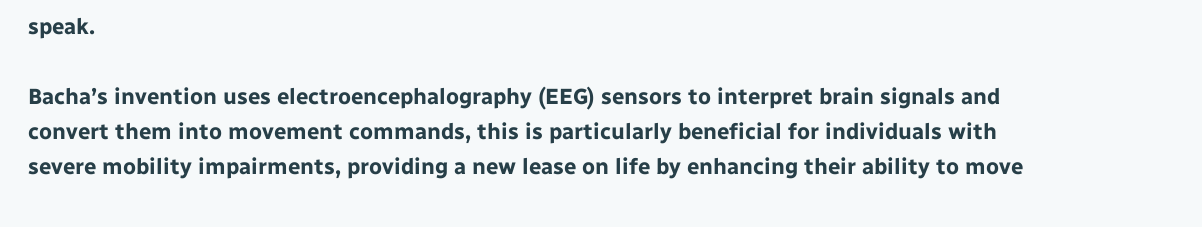speak.

Bacha’s invention uses electroencephalography (EEG) sensors to interpret brain signals and convert them into movement commands, this is particularly beneficial for individuals with severe mobility impairments, providing a new lease on life by enhancing their ability to move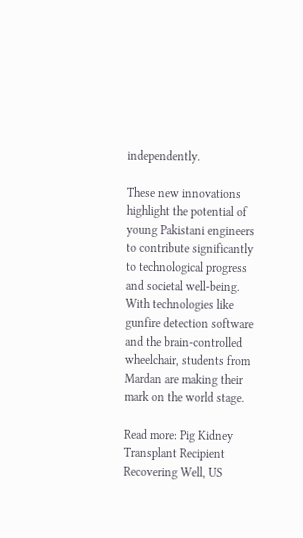independently.

These new innovations highlight the potential of young Pakistani engineers to contribute significantly to technological progress and societal well-being. With technologies like gunfire detection software and the brain-controlled wheelchair, students from Mardan are making their mark on the world stage.

Read more: Pig Kidney Transplant Recipient Recovering Well, US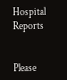Hospital Reports


Please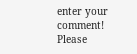enter your comment!
Please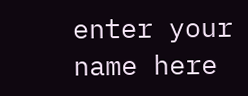enter your name here